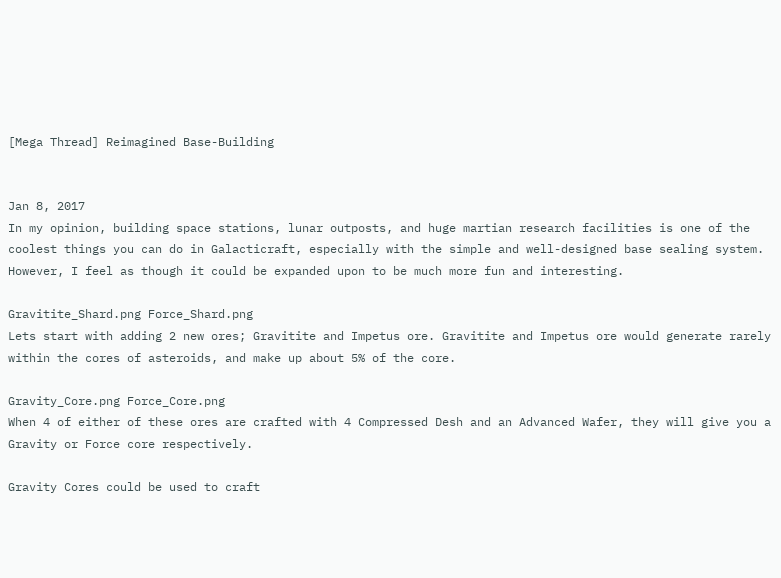[Mega Thread] Reimagined Base-Building


Jan 8, 2017
In my opinion, building space stations, lunar outposts, and huge martian research facilities is one of the coolest things you can do in Galacticraft, especially with the simple and well-designed base sealing system. However, I feel as though it could be expanded upon to be much more fun and interesting.

Gravitite_Shard.png Force_Shard.png
Lets start with adding 2 new ores; Gravitite and Impetus ore. Gravitite and Impetus ore would generate rarely within the cores of asteroids, and make up about 5% of the core.

Gravity_Core.png Force_Core.png
When 4 of either of these ores are crafted with 4 Compressed Desh and an Advanced Wafer, they will give you a Gravity or Force core respectively.

Gravity Cores could be used to craft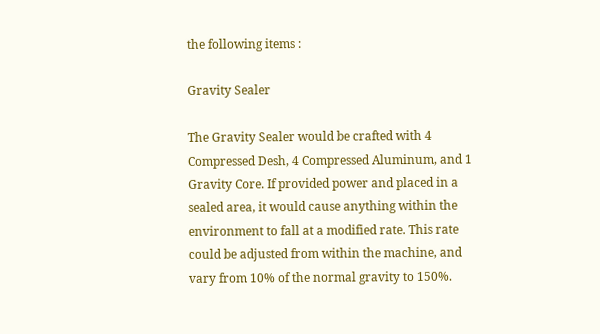the following items :

Gravity Sealer

The Gravity Sealer would be crafted with 4 Compressed Desh, 4 Compressed Aluminum, and 1 Gravity Core. If provided power and placed in a sealed area, it would cause anything within the environment to fall at a modified rate. This rate could be adjusted from within the machine, and vary from 10% of the normal gravity to 150%.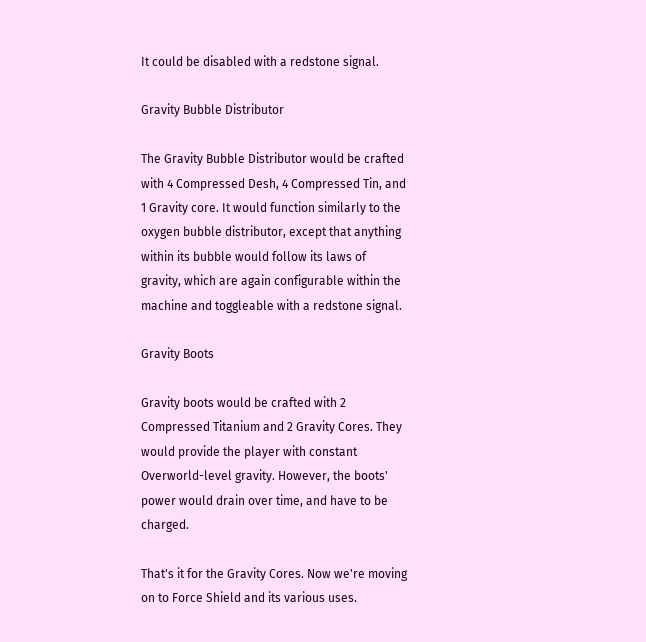It could be disabled with a redstone signal.

Gravity Bubble Distributor

The Gravity Bubble Distributor would be crafted with 4 Compressed Desh, 4 Compressed Tin, and 1 Gravity core. It would function similarly to the oxygen bubble distributor, except that anything within its bubble would follow its laws of gravity, which are again configurable within the machine and toggleable with a redstone signal.

Gravity Boots

Gravity boots would be crafted with 2 Compressed Titanium and 2 Gravity Cores. They would provide the player with constant Overworld-level gravity. However, the boots' power would drain over time, and have to be charged.

That's it for the Gravity Cores. Now we're moving on to Force Shield and its various uses.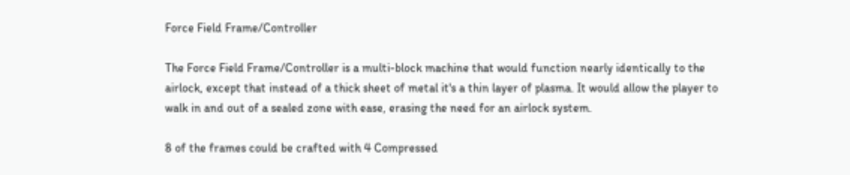Force Field Frame/Controller

The Force Field Frame/Controller is a multi-block machine that would function nearly identically to the airlock, except that instead of a thick sheet of metal it's a thin layer of plasma. It would allow the player to walk in and out of a sealed zone with ease, erasing the need for an airlock system.

8 of the frames could be crafted with 4 Compressed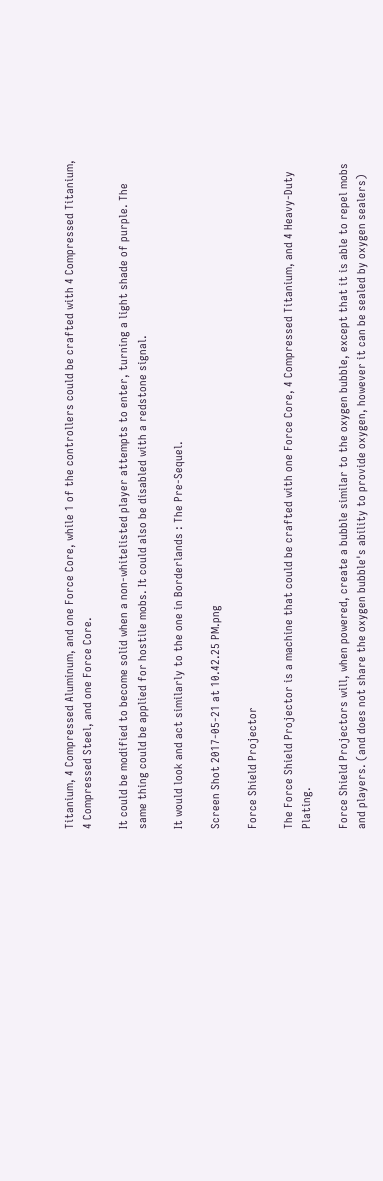Titanium, 4 Compressed Aluminum, and one Force Core, while 1 of the controllers could be crafted with 4 Compressed Titanium, 4 Compressed Steel, and one Force Core.

It could be modified to become solid when a non-whitelisted player attempts to enter, turning a light shade of purple. The same thing could be applied for hostile mobs. It could also be disabled with a redstone signal.

It would look and act similarly to the one in Borderlands : The Pre-Sequel.

Screen Shot 2017-05-21 at 10.42.25 PM.png

Force Shield Projector

The Force Shield Projector is a machine that could be crafted with one Force Core, 4 Compressed Titanium, and 4 Heavy-Duty Plating.

Force Shield Projectors will, when powered, create a bubble similar to the oxygen bubble, except that it is able to repel mobs and players. (and does not share the oxygen bubble's ability to provide oxygen, however it can be sealed by oxygen sealers)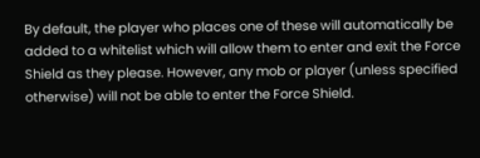By default, the player who places one of these will automatically be added to a whitelist which will allow them to enter and exit the Force Shield as they please. However, any mob or player (unless specified otherwise) will not be able to enter the Force Shield.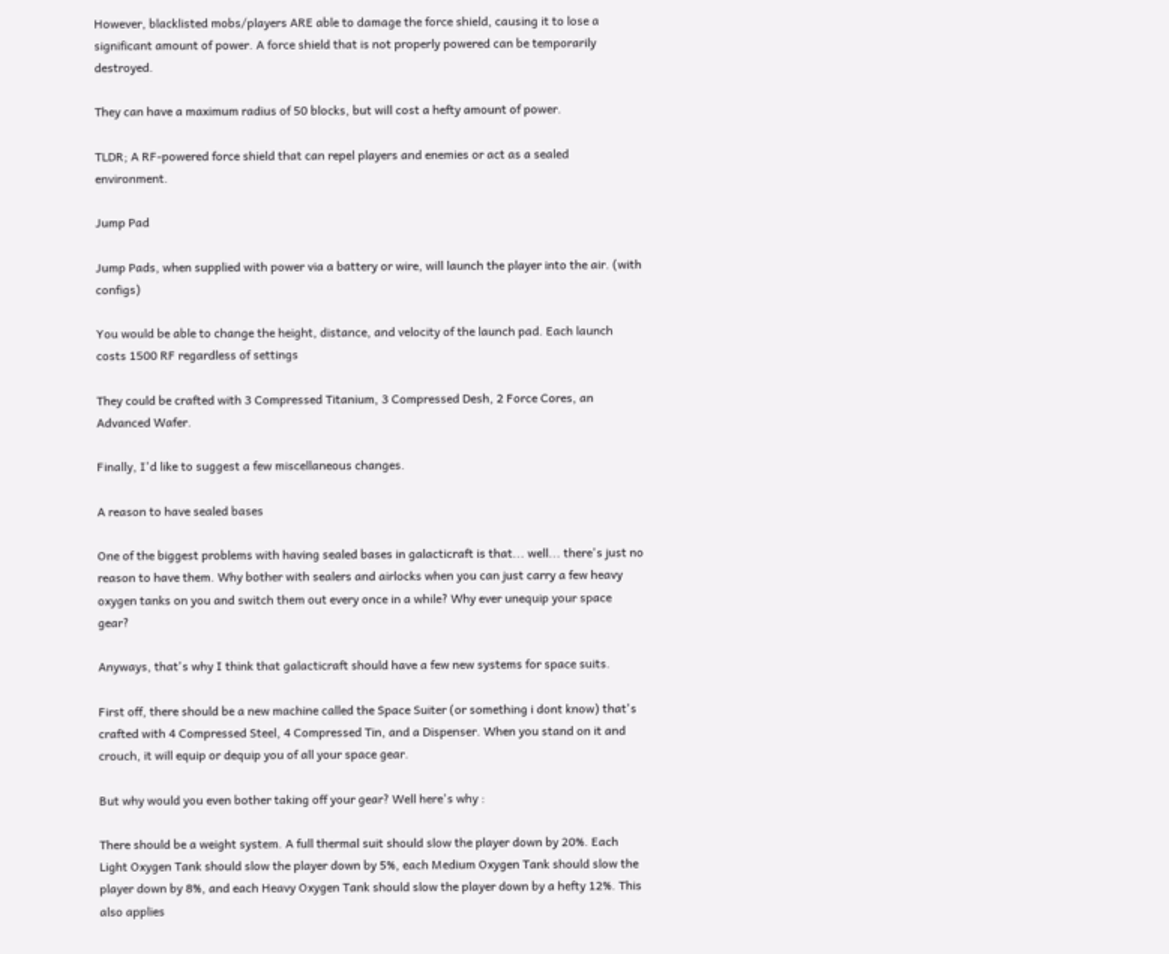However, blacklisted mobs/players ARE able to damage the force shield, causing it to lose a significant amount of power. A force shield that is not properly powered can be temporarily destroyed.

They can have a maximum radius of 50 blocks, but will cost a hefty amount of power.

TLDR; A RF-powered force shield that can repel players and enemies or act as a sealed environment.

Jump Pad

Jump Pads, when supplied with power via a battery or wire, will launch the player into the air. (with configs)

You would be able to change the height, distance, and velocity of the launch pad. Each launch costs 1500 RF regardless of settings

They could be crafted with 3 Compressed Titanium, 3 Compressed Desh, 2 Force Cores, an Advanced Wafer.

Finally, I'd like to suggest a few miscellaneous changes.

A reason to have sealed bases

One of the biggest problems with having sealed bases in galacticraft is that... well... there's just no reason to have them. Why bother with sealers and airlocks when you can just carry a few heavy oxygen tanks on you and switch them out every once in a while? Why ever unequip your space gear?

Anyways, that's why I think that galacticraft should have a few new systems for space suits.

First off, there should be a new machine called the Space Suiter (or something i dont know) that's crafted with 4 Compressed Steel, 4 Compressed Tin, and a Dispenser. When you stand on it and crouch, it will equip or dequip you of all your space gear.

But why would you even bother taking off your gear? Well here's why :

There should be a weight system. A full thermal suit should slow the player down by 20%. Each Light Oxygen Tank should slow the player down by 5%, each Medium Oxygen Tank should slow the player down by 8%, and each Heavy Oxygen Tank should slow the player down by a hefty 12%. This also applies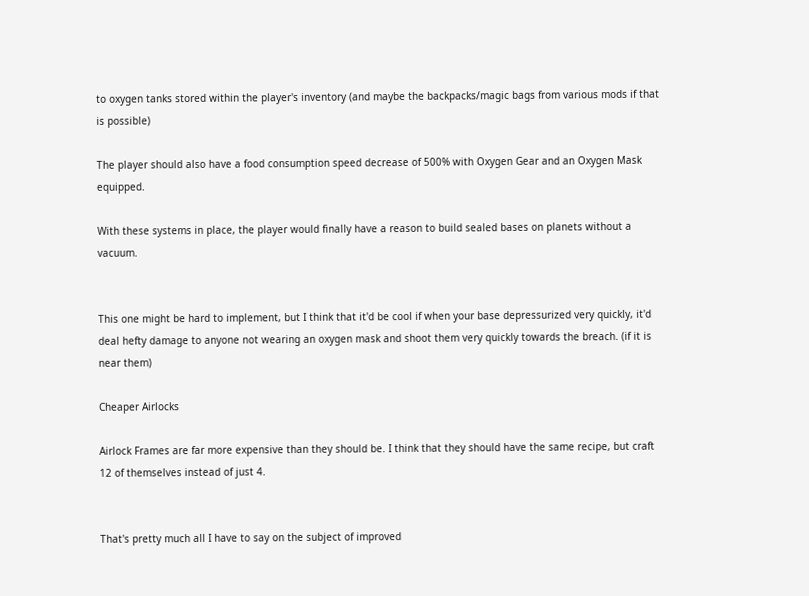to oxygen tanks stored within the player's inventory (and maybe the backpacks/magic bags from various mods if that is possible)

The player should also have a food consumption speed decrease of 500% with Oxygen Gear and an Oxygen Mask equipped.

With these systems in place, the player would finally have a reason to build sealed bases on planets without a vacuum.


This one might be hard to implement, but I think that it'd be cool if when your base depressurized very quickly, it'd deal hefty damage to anyone not wearing an oxygen mask and shoot them very quickly towards the breach. (if it is near them)

Cheaper Airlocks

Airlock Frames are far more expensive than they should be. I think that they should have the same recipe, but craft 12 of themselves instead of just 4.


That's pretty much all I have to say on the subject of improved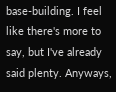base-building. I feel like there's more to say, but I've already said plenty. Anyways,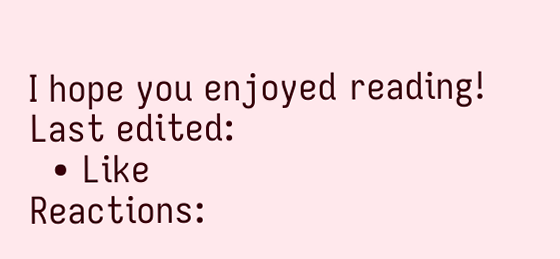I hope you enjoyed reading!
Last edited:
  • Like
Reactions: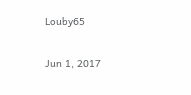Louby65


Jun 1, 2017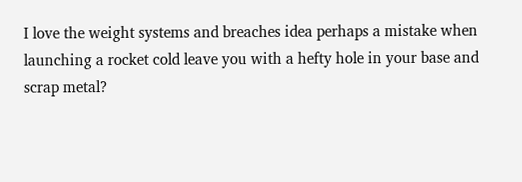I love the weight systems and breaches idea perhaps a mistake when launching a rocket cold leave you with a hefty hole in your base and scrap metal?